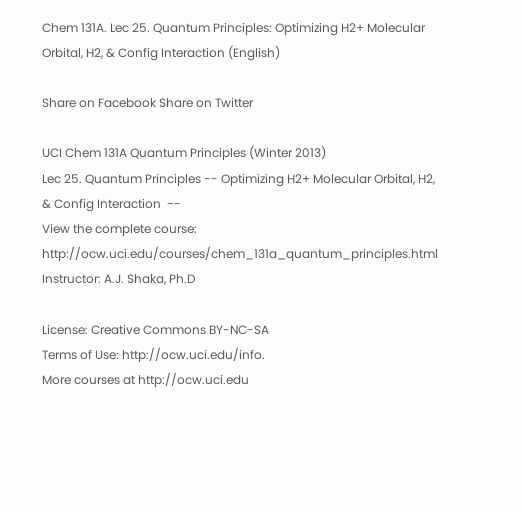Chem 131A. Lec 25. Quantum Principles: Optimizing H2+ Molecular Orbital, H2, & Config Interaction (English)

Share on Facebook Share on Twitter

UCI Chem 131A Quantum Principles (Winter 2013)
Lec 25. Quantum Principles -- Optimizing H2+ Molecular Orbital, H2, & Config Interaction  --
View the complete course: http://ocw.uci.edu/courses/chem_131a_quantum_principles.html
Instructor: A.J. Shaka, Ph.D

License: Creative Commons BY-NC-SA
Terms of Use: http://ocw.uci.edu/info.
More courses at http://ocw.uci.edu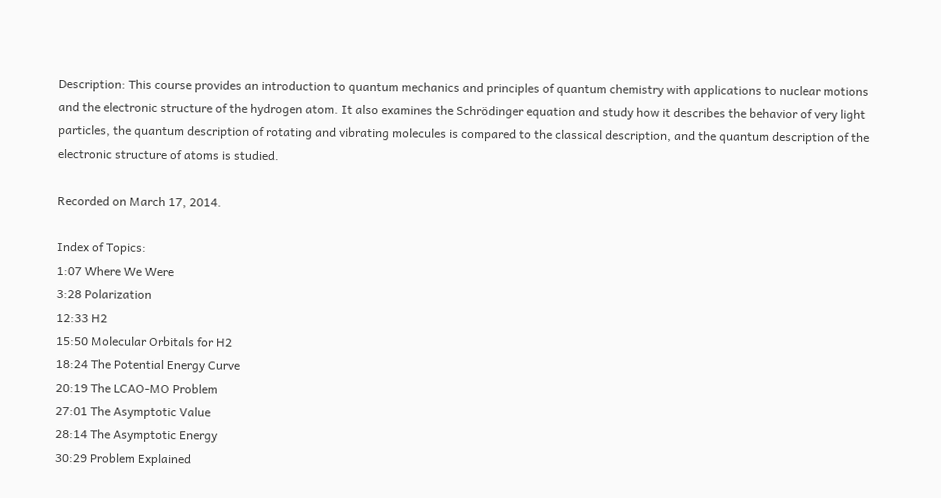Description: This course provides an introduction to quantum mechanics and principles of quantum chemistry with applications to nuclear motions and the electronic structure of the hydrogen atom. It also examines the Schrödinger equation and study how it describes the behavior of very light particles, the quantum description of rotating and vibrating molecules is compared to the classical description, and the quantum description of the electronic structure of atoms is studied.

Recorded on March 17, 2014.

Index of Topics:
1:07 Where We Were
3:28 Polarization
12:33 H2
15:50 Molecular Orbitals for H2
18:24 The Potential Energy Curve
20:19 The LCAO-MO Problem
27:01 The Asymptotic Value
28:14 The Asymptotic Energy
30:29 Problem Explained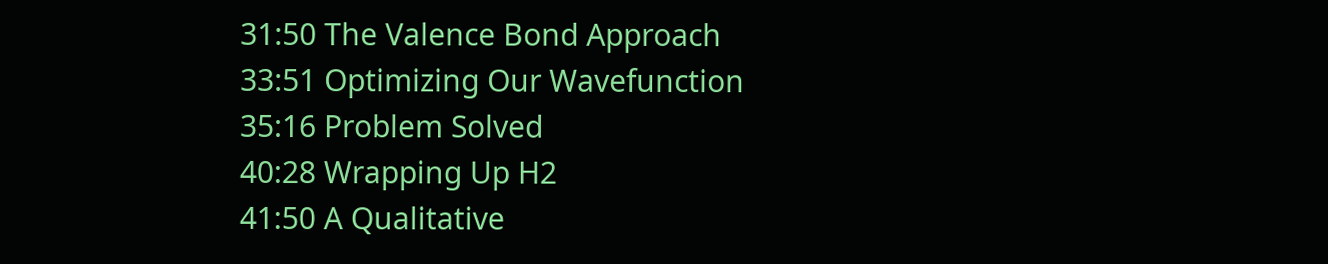31:50 The Valence Bond Approach
33:51 Optimizing Our Wavefunction
35:16 Problem Solved
40:28 Wrapping Up H2
41:50 A Qualitative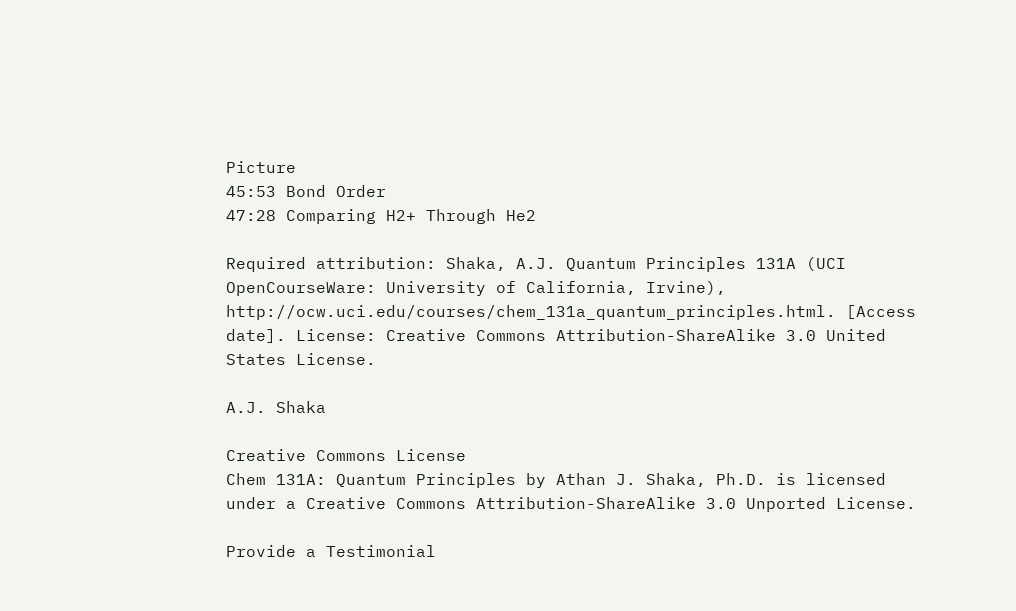Picture
45:53 Bond Order
47:28 Comparing H2+ Through He2

Required attribution: Shaka, A.J. Quantum Principles 131A (UCI OpenCourseWare: University of California, Irvine),  http://ocw.uci.edu/courses/chem_131a_quantum_principles.html. [Access date]. License: Creative Commons Attribution-ShareAlike 3.0 United States License.

A.J. Shaka

Creative Commons License
Chem 131A: Quantum Principles by Athan J. Shaka, Ph.D. is licensed under a Creative Commons Attribution-ShareAlike 3.0 Unported License.

Provide a Testimonial